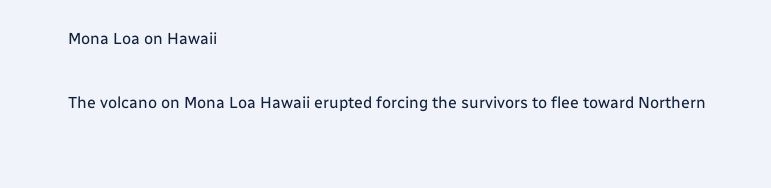Mona Loa on Hawaii

The volcano on Mona Loa Hawaii erupted forcing the survivors to flee toward Northern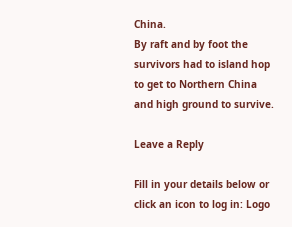China.
By raft and by foot the survivors had to island hop to get to Northern China and high ground to survive.

Leave a Reply

Fill in your details below or click an icon to log in: Logo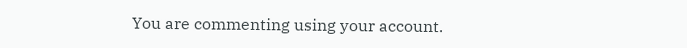You are commenting using your account.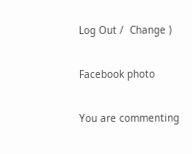Log Out /  Change )

Facebook photo

You are commenting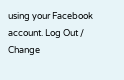using your Facebook account. Log Out /  Change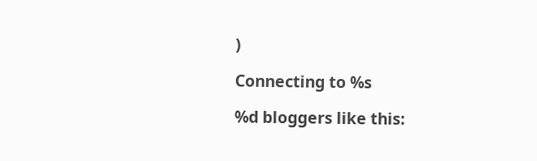)

Connecting to %s

%d bloggers like this: